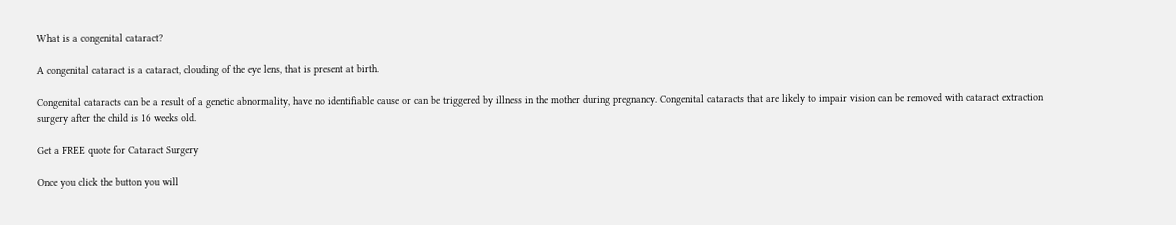What is a congenital cataract?

A congenital cataract is a cataract, clouding of the eye lens, that is present at birth.

Congenital cataracts can be a result of a genetic abnormality, have no identifiable cause or can be triggered by illness in the mother during pregnancy. Congenital cataracts that are likely to impair vision can be removed with cataract extraction surgery after the child is 16 weeks old.

Get a FREE quote for Cataract Surgery

Once you click the button you will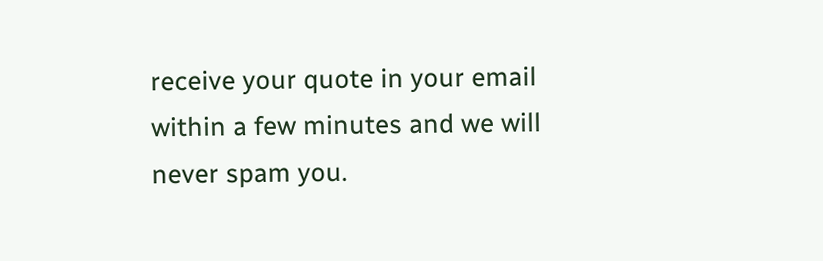receive your quote in your email within a few minutes and we will never spam you.